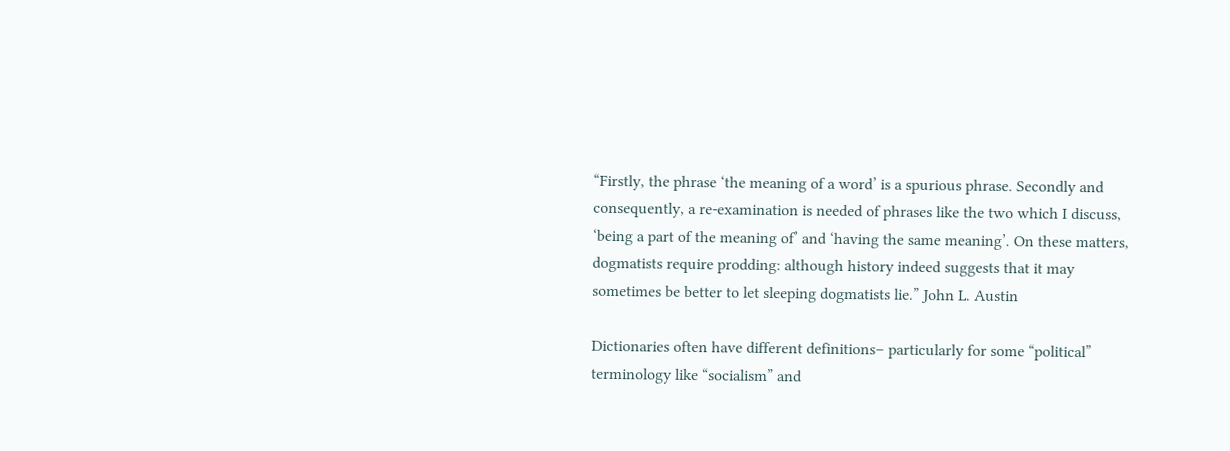“Firstly, the phrase ‘the meaning of a word’ is a spurious phrase. Secondly and consequently, a re-examination is needed of phrases like the two which I discuss, ‘being a part of the meaning of’ and ‘having the same meaning’. On these matters, dogmatists require prodding: although history indeed suggests that it may sometimes be better to let sleeping dogmatists lie.” John L. Austin

Dictionaries often have different definitions– particularly for some “political” terminology like “socialism” and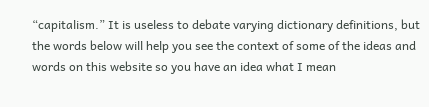“capitalism.” It is useless to debate varying dictionary definitions, but the words below will help you see the context of some of the ideas and words on this website so you have an idea what I mean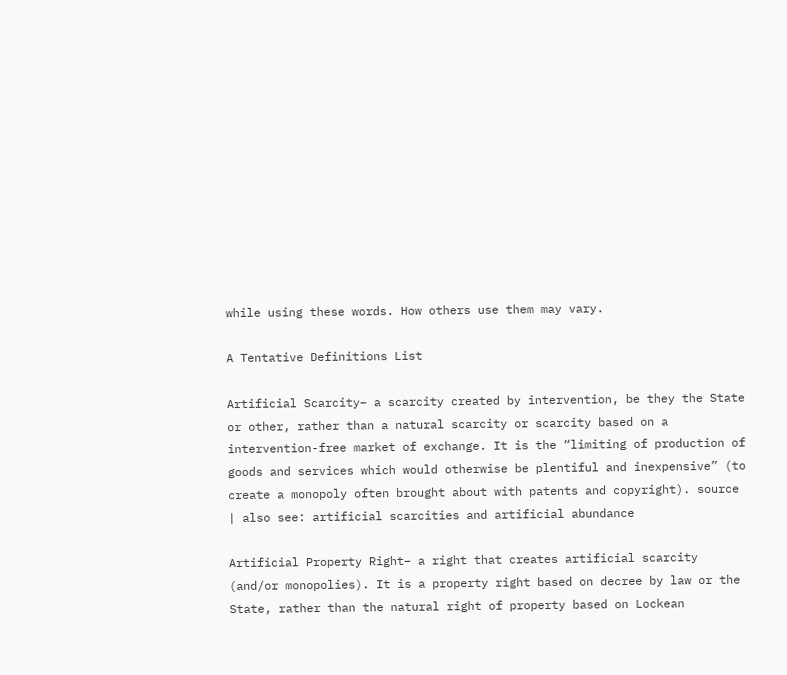while using these words. How others use them may vary.

A Tentative Definitions List

Artificial Scarcity– a scarcity created by intervention, be they the State or other, rather than a natural scarcity or scarcity based on a intervention-free market of exchange. It is the “limiting of production of goods and services which would otherwise be plentiful and inexpensive” (to create a monopoly often brought about with patents and copyright). source | also see: artificial scarcities and artificial abundance

Artificial Property Right– a right that creates artificial scarcity (and/or monopolies). It is a property right based on decree by law or the State, rather than the natural right of property based on Lockean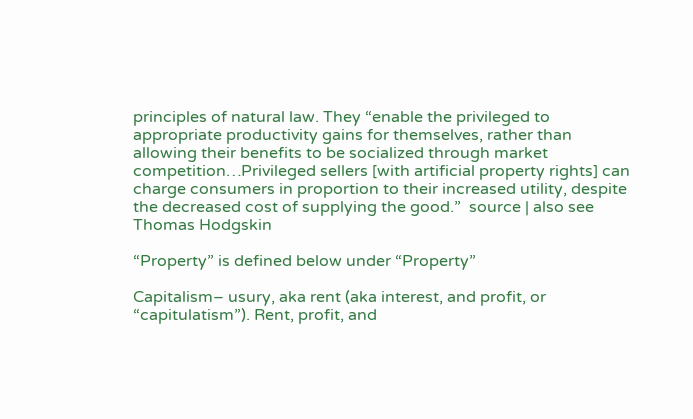principles of natural law. They “enable the privileged to appropriate productivity gains for themselves, rather than allowing their benefits to be socialized through market competition…Privileged sellers [with artificial property rights] can charge consumers in proportion to their increased utility, despite the decreased cost of supplying the good.”  source | also see Thomas Hodgskin

“Property” is defined below under “Property”

Capitalism– usury, aka rent (aka interest, and profit, or “capitulatism”). Rent, profit, and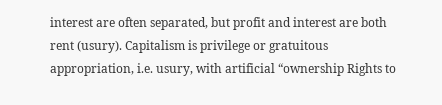interest are often separated, but profit and interest are both rent (usury). Capitalism is privilege or gratuitous appropriation, i.e. usury, with artificial “ownership Rights to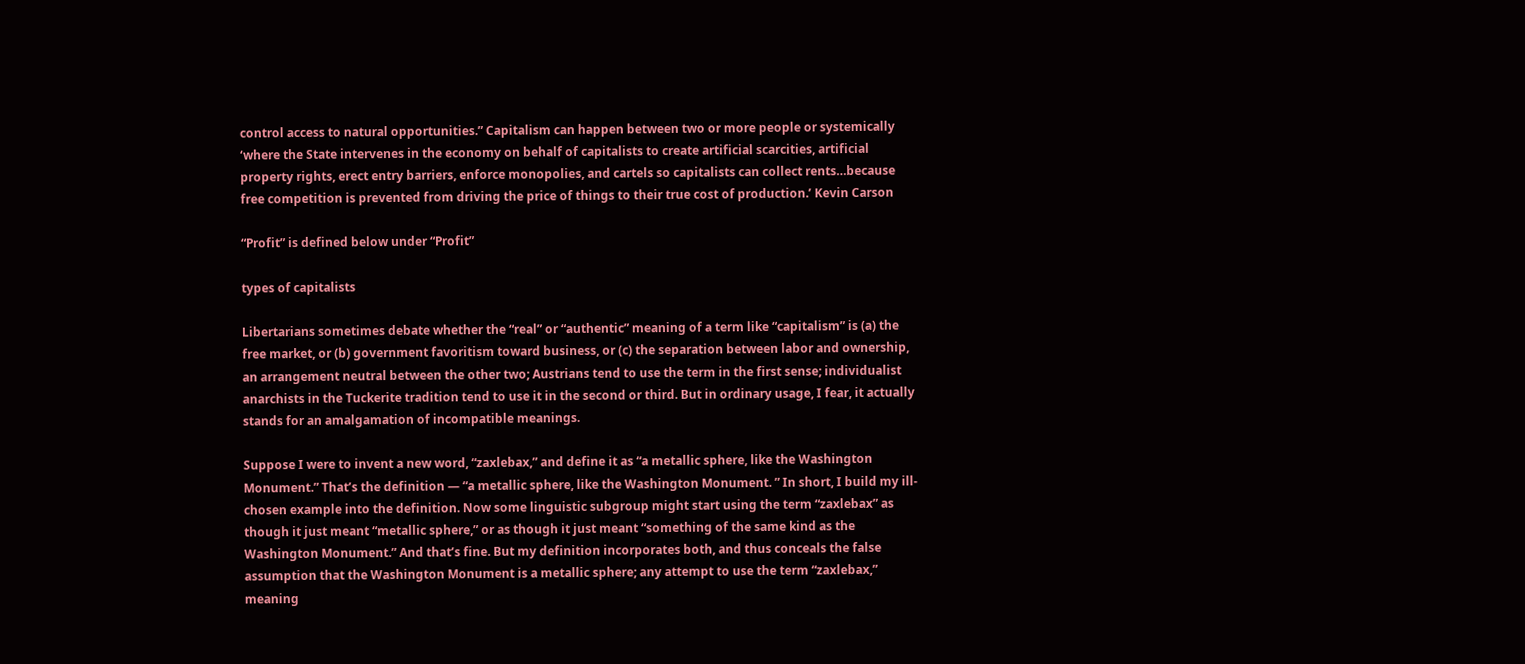control access to natural opportunities.” Capitalism can happen between two or more people or systemically ‘where the State intervenes in the economy on behalf of capitalists to create artificial scarcities, artificial property rights, erect entry barriers, enforce monopolies, and cartels so capitalists can collect rents…because free competition is prevented from driving the price of things to their true cost of production.’ Kevin Carson

“Profit” is defined below under “Profit”

types of capitalists

Libertarians sometimes debate whether the “real” or “authentic” meaning of a term like “capitalism” is (a) the free market, or (b) government favoritism toward business, or (c) the separation between labor and ownership, an arrangement neutral between the other two; Austrians tend to use the term in the first sense; individualist anarchists in the Tuckerite tradition tend to use it in the second or third. But in ordinary usage, I fear, it actually stands for an amalgamation of incompatible meanings.

Suppose I were to invent a new word, “zaxlebax,” and define it as “a metallic sphere, like the Washington Monument.” That’s the definition — “a metallic sphere, like the Washington Monument. ” In short, I build my ill-chosen example into the definition. Now some linguistic subgroup might start using the term “zaxlebax” as though it just meant “metallic sphere,” or as though it just meant “something of the same kind as the Washington Monument.” And that’s fine. But my definition incorporates both, and thus conceals the false assumption that the Washington Monument is a metallic sphere; any attempt to use the term “zaxlebax,” meaning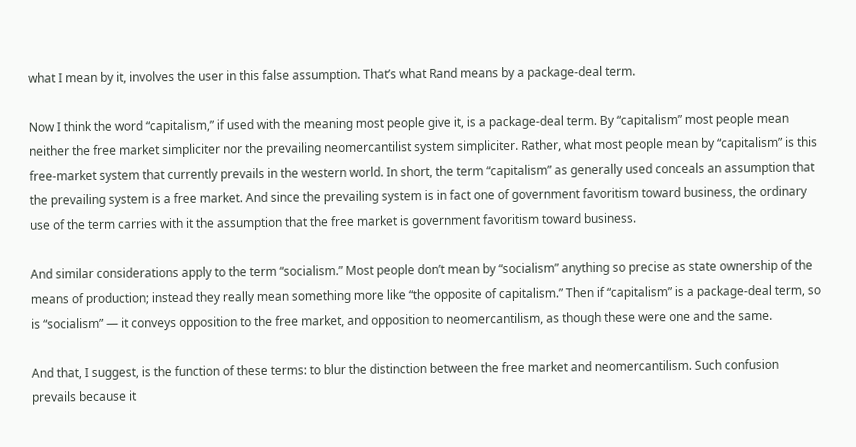what I mean by it, involves the user in this false assumption. That’s what Rand means by a package-deal term.

Now I think the word “capitalism,” if used with the meaning most people give it, is a package-deal term. By “capitalism” most people mean neither the free market simpliciter nor the prevailing neomercantilist system simpliciter. Rather, what most people mean by “capitalism” is this free-market system that currently prevails in the western world. In short, the term “capitalism” as generally used conceals an assumption that the prevailing system is a free market. And since the prevailing system is in fact one of government favoritism toward business, the ordinary use of the term carries with it the assumption that the free market is government favoritism toward business.

And similar considerations apply to the term “socialism.” Most people don’t mean by “socialism” anything so precise as state ownership of the means of production; instead they really mean something more like “the opposite of capitalism.” Then if “capitalism” is a package-deal term, so is “socialism” — it conveys opposition to the free market, and opposition to neomercantilism, as though these were one and the same.

And that, I suggest, is the function of these terms: to blur the distinction between the free market and neomercantilism. Such confusion prevails because it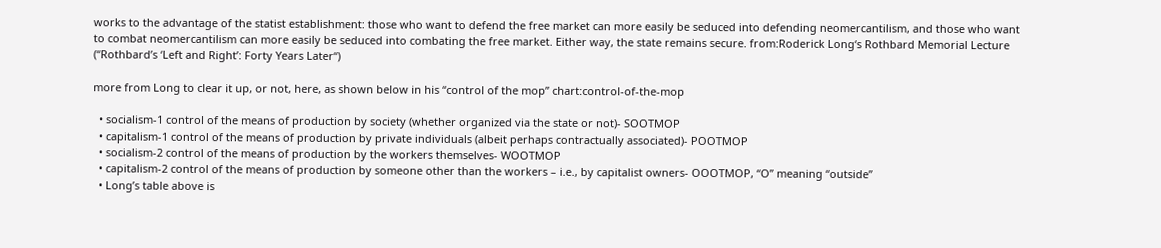works to the advantage of the statist establishment: those who want to defend the free market can more easily be seduced into defending neomercantilism, and those who want to combat neomercantilism can more easily be seduced into combating the free market. Either way, the state remains secure. from:Roderick Long‘s Rothbard Memorial Lecture (“Rothbard’s ‘Left and Right’: Forty Years Later“)

more from Long to clear it up, or not, here, as shown below in his “control of the mop” chart:control-of-the-mop

  • socialism-1 control of the means of production by society (whether organized via the state or not)- SOOTMOP
  • capitalism-1 control of the means of production by private individuals (albeit perhaps contractually associated)- POOTMOP
  • socialism-2 control of the means of production by the workers themselves- WOOTMOP
  • capitalism-2 control of the means of production by someone other than the workers – i.e., by capitalist owners- OOOTMOP, “O” meaning “outside”
  • Long’s table above is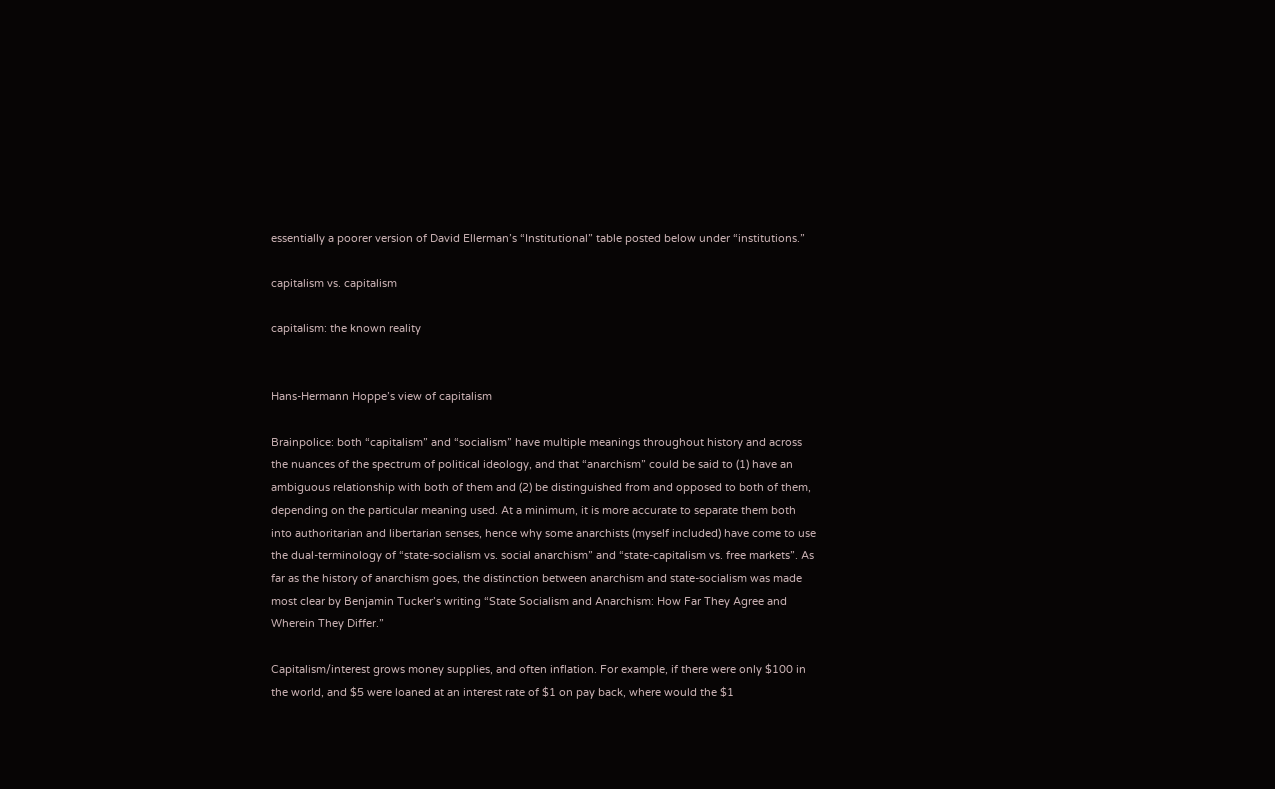essentially a poorer version of David Ellerman’s “Institutional” table posted below under “institutions.”

capitalism vs. capitalism

capitalism: the known reality


Hans-Hermann Hoppe’s view of capitalism

Brainpolice: both “capitalism” and “socialism” have multiple meanings throughout history and across the nuances of the spectrum of political ideology, and that “anarchism” could be said to (1) have an ambiguous relationship with both of them and (2) be distinguished from and opposed to both of them, depending on the particular meaning used. At a minimum, it is more accurate to separate them both into authoritarian and libertarian senses, hence why some anarchists (myself included) have come to use the dual-terminology of “state-socialism vs. social anarchism” and “state-capitalism vs. free markets”. As far as the history of anarchism goes, the distinction between anarchism and state-socialism was made most clear by Benjamin Tucker’s writing “State Socialism and Anarchism: How Far They Agree and Wherein They Differ.”

Capitalism/interest grows money supplies, and often inflation. For example, if there were only $100 in the world, and $5 were loaned at an interest rate of $1 on pay back, where would the $1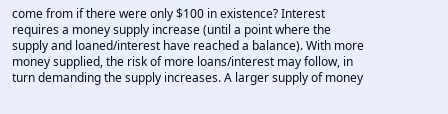come from if there were only $100 in existence? Interest requires a money supply increase (until a point where the supply and loaned/interest have reached a balance). With more money supplied, the risk of more loans/interest may follow, in turn demanding the supply increases. A larger supply of money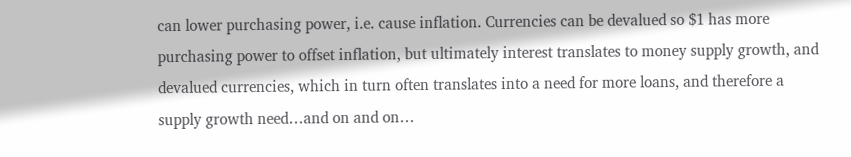can lower purchasing power, i.e. cause inflation. Currencies can be devalued so $1 has more purchasing power to offset inflation, but ultimately interest translates to money supply growth, and devalued currencies, which in turn often translates into a need for more loans, and therefore a supply growth need…and on and on…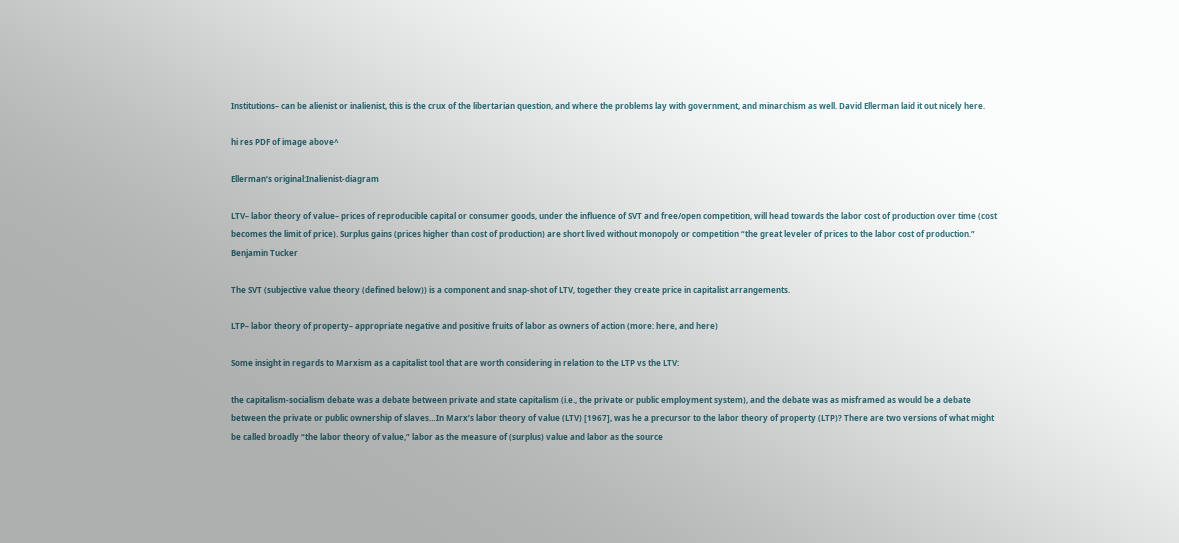Institutions– can be alienist or inalienist, this is the crux of the libertarian question, and where the problems lay with government, and minarchism as well. David Ellerman laid it out nicely here.

hi res PDF of image above^

Ellerman’s original:Inalienist-diagram

LTV– labor theory of value– prices of reproducible capital or consumer goods, under the influence of SVT and free/open competition, will head towards the labor cost of production over time (cost becomes the limit of price). Surplus gains (prices higher than cost of production) are short lived without monopoly or competition “the great leveler of prices to the labor cost of production.” Benjamin Tucker

The SVT (subjective value theory (defined below)) is a component and snap-shot of LTV, together they create price in capitalist arrangements.

LTP– labor theory of property– appropriate negative and positive fruits of labor as owners of action (more: here, and here)

Some insight in regards to Marxism as a capitalist tool that are worth considering in relation to the LTP vs the LTV:

the capitalism-socialism debate was a debate between private and state capitalism (i.e., the private or public employment system), and the debate was as misframed as would be a debate between the private or public ownership of slaves…In Marx’s labor theory of value (LTV) [1967], was he a precursor to the labor theory of property (LTP)? There are two versions of what might be called broadly “the labor theory of value,” labor as the measure of (surplus) value and labor as the source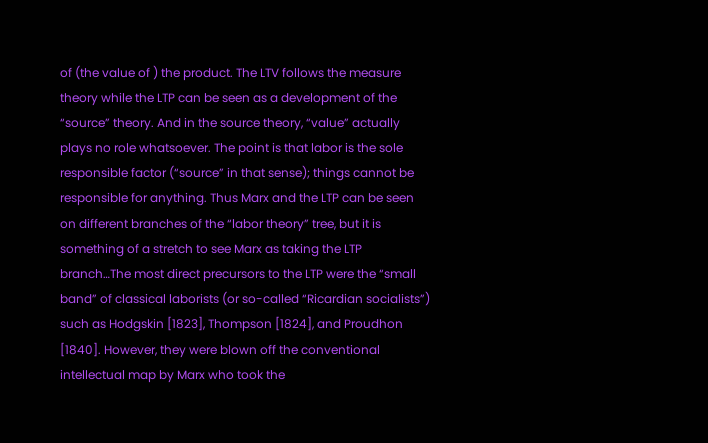of (the value of ) the product. The LTV follows the measure theory while the LTP can be seen as a development of the “source” theory. And in the source theory, “value” actually plays no role whatsoever. The point is that labor is the sole responsible factor (“source” in that sense); things cannot be responsible for anything. Thus Marx and the LTP can be seen on different branches of the “labor theory” tree, but it is something of a stretch to see Marx as taking the LTP branch…The most direct precursors to the LTP were the “small band” of classical laborists (or so-called “Ricardian socialists”) such as Hodgskin [1823], Thompson [1824], and Proudhon [1840]. However, they were blown off the conventional intellectual map by Marx who took the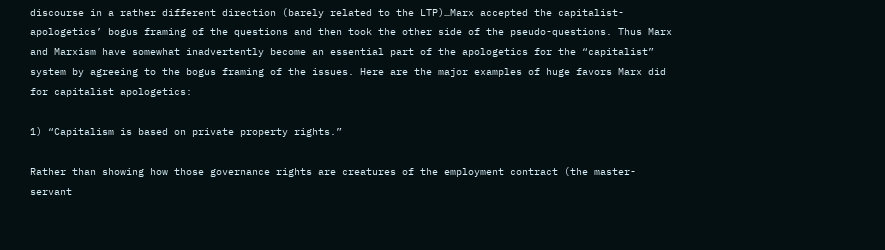discourse in a rather different direction (barely related to the LTP)…Marx accepted the capitalist-apologetics’ bogus framing of the questions and then took the other side of the pseudo-questions. Thus Marx and Marxism have somewhat inadvertently become an essential part of the apologetics for the “capitalist” system by agreeing to the bogus framing of the issues. Here are the major examples of huge favors Marx did for capitalist apologetics:

1) “Capitalism is based on private property rights.”

Rather than showing how those governance rights are creatures of the employment contract (the master-servant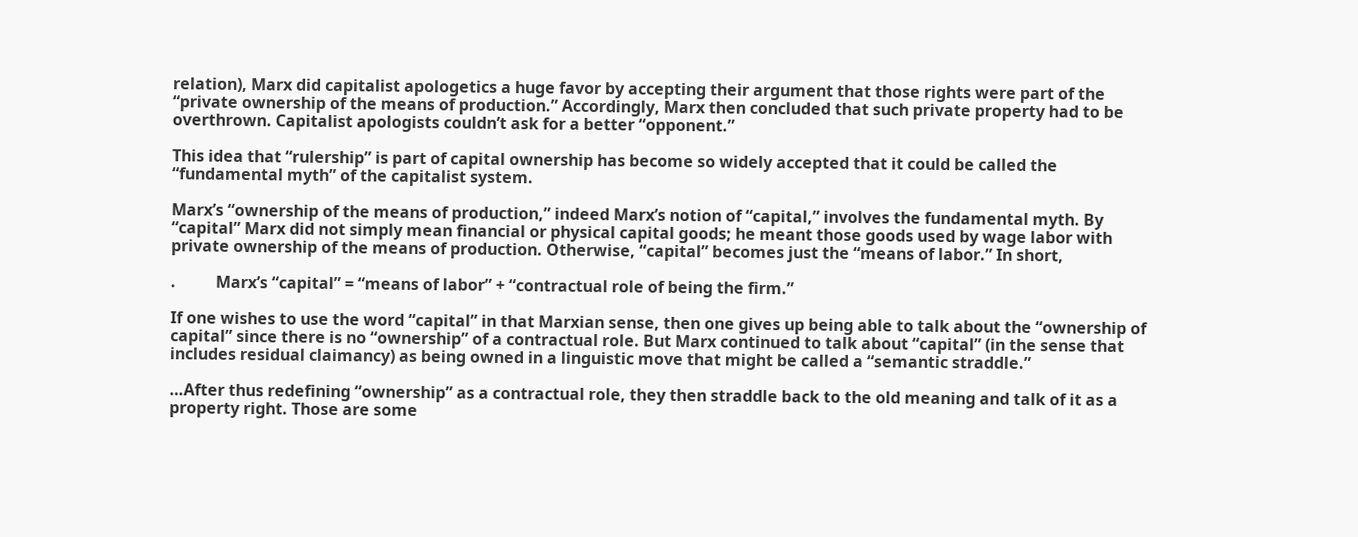relation), Marx did capitalist apologetics a huge favor by accepting their argument that those rights were part of the “private ownership of the means of production.” Accordingly, Marx then concluded that such private property had to be overthrown. Capitalist apologists couldn’t ask for a better “opponent.”

This idea that “rulership” is part of capital ownership has become so widely accepted that it could be called the “fundamental myth” of the capitalist system.

Marx’s “ownership of the means of production,” indeed Marx’s notion of “capital,” involves the fundamental myth. By “capital” Marx did not simply mean financial or physical capital goods; he meant those goods used by wage labor with private ownership of the means of production. Otherwise, “capital” becomes just the “means of labor.” In short,

.          Marx’s “capital” = “means of labor” + “contractual role of being the firm.”

If one wishes to use the word “capital” in that Marxian sense, then one gives up being able to talk about the “ownership of capital” since there is no “ownership” of a contractual role. But Marx continued to talk about “capital” (in the sense that includes residual claimancy) as being owned in a linguistic move that might be called a “semantic straddle.”

…After thus redefining “ownership” as a contractual role, they then straddle back to the old meaning and talk of it as a property right. Those are some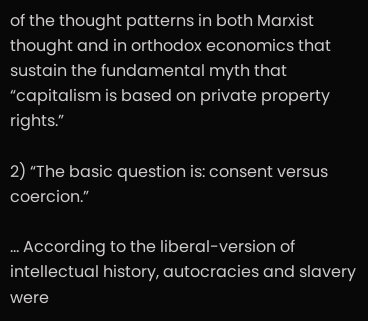of the thought patterns in both Marxist thought and in orthodox economics that sustain the fundamental myth that “capitalism is based on private property rights.”

2) “The basic question is: consent versus coercion.”

… According to the liberal-version of intellectual history, autocracies and slavery were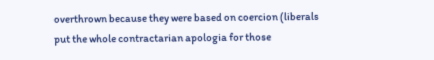overthrown because they were based on coercion (liberals put the whole contractarian apologia for those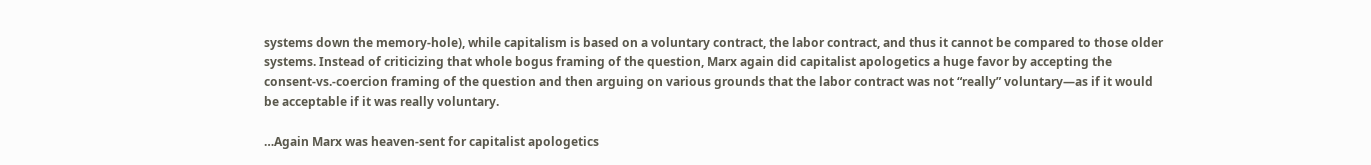systems down the memory-hole), while capitalism is based on a voluntary contract, the labor contract, and thus it cannot be compared to those older systems. Instead of criticizing that whole bogus framing of the question, Marx again did capitalist apologetics a huge favor by accepting the consent-vs.-coercion framing of the question and then arguing on various grounds that the labor contract was not “really” voluntary—as if it would be acceptable if it was really voluntary.

…Again Marx was heaven-sent for capitalist apologetics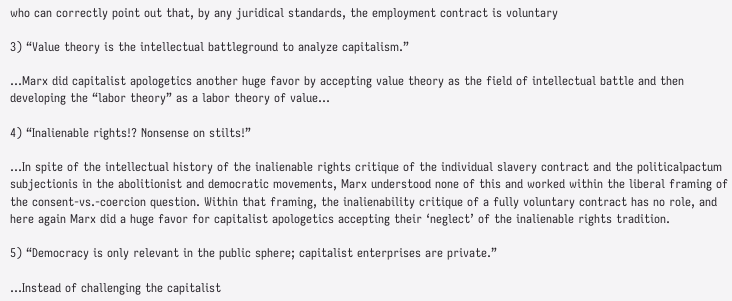who can correctly point out that, by any juridical standards, the employment contract is voluntary

3) “Value theory is the intellectual battleground to analyze capitalism.”

…Marx did capitalist apologetics another huge favor by accepting value theory as the field of intellectual battle and then developing the “labor theory” as a labor theory of value…

4) “Inalienable rights!? Nonsense on stilts!”

…In spite of the intellectual history of the inalienable rights critique of the individual slavery contract and the politicalpactum subjectionis in the abolitionist and democratic movements, Marx understood none of this and worked within the liberal framing of the consent-vs.-coercion question. Within that framing, the inalienability critique of a fully voluntary contract has no role, and here again Marx did a huge favor for capitalist apologetics accepting their ‘neglect’ of the inalienable rights tradition.

5) “Democracy is only relevant in the public sphere; capitalist enterprises are private.”

…Instead of challenging the capitalist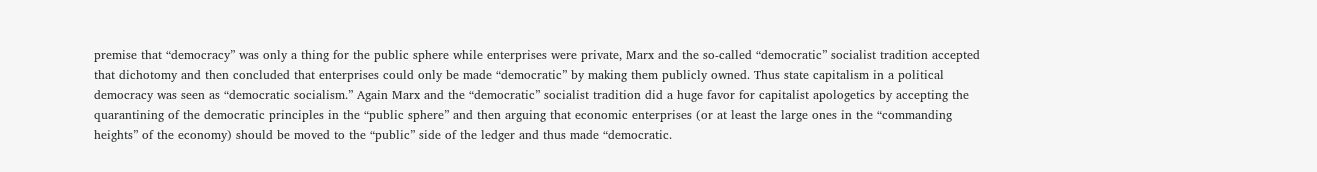premise that “democracy” was only a thing for the public sphere while enterprises were private, Marx and the so-called “democratic” socialist tradition accepted that dichotomy and then concluded that enterprises could only be made “democratic” by making them publicly owned. Thus state capitalism in a political democracy was seen as “democratic socialism.” Again Marx and the “democratic” socialist tradition did a huge favor for capitalist apologetics by accepting the quarantining of the democratic principles in the “public sphere” and then arguing that economic enterprises (or at least the large ones in the “commanding heights” of the economy) should be moved to the “public” side of the ledger and thus made “democratic.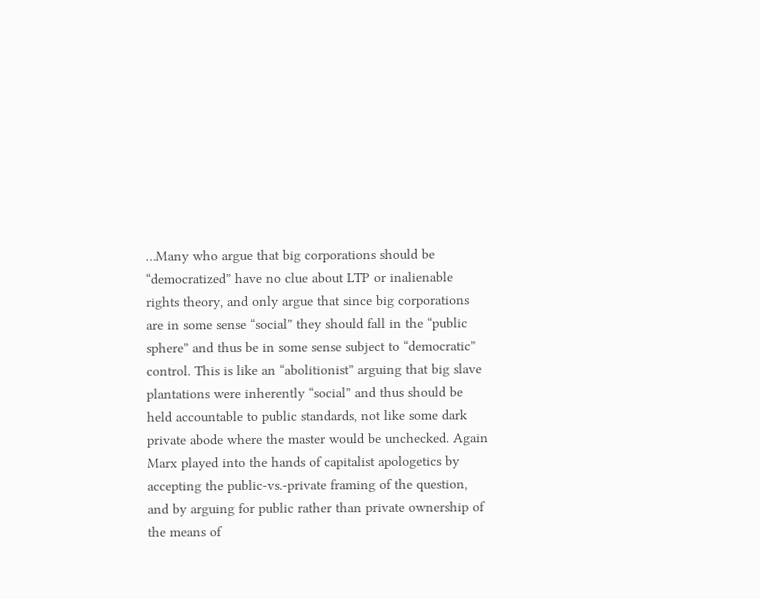…Many who argue that big corporations should be “democratized” have no clue about LTP or inalienable rights theory, and only argue that since big corporations are in some sense “social” they should fall in the “public sphere” and thus be in some sense subject to “democratic” control. This is like an “abolitionist” arguing that big slave plantations were inherently “social” and thus should be held accountable to public standards, not like some dark private abode where the master would be unchecked. Again Marx played into the hands of capitalist apologetics by accepting the public-vs.-private framing of the question, and by arguing for public rather than private ownership of the means of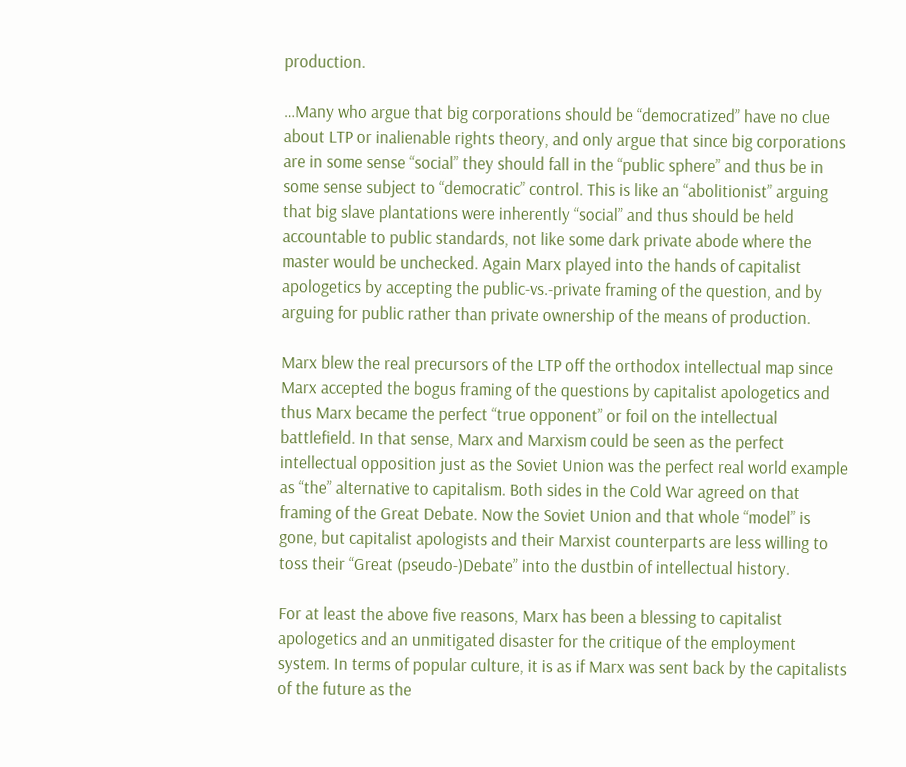production.

…Many who argue that big corporations should be “democratized” have no clue about LTP or inalienable rights theory, and only argue that since big corporations are in some sense “social” they should fall in the “public sphere” and thus be in some sense subject to “democratic” control. This is like an “abolitionist” arguing that big slave plantations were inherently “social” and thus should be held accountable to public standards, not like some dark private abode where the master would be unchecked. Again Marx played into the hands of capitalist apologetics by accepting the public-vs.-private framing of the question, and by arguing for public rather than private ownership of the means of production.

Marx blew the real precursors of the LTP off the orthodox intellectual map since Marx accepted the bogus framing of the questions by capitalist apologetics and thus Marx became the perfect “true opponent” or foil on the intellectual battlefield. In that sense, Marx and Marxism could be seen as the perfect intellectual opposition just as the Soviet Union was the perfect real world example as “the” alternative to capitalism. Both sides in the Cold War agreed on that framing of the Great Debate. Now the Soviet Union and that whole “model” is gone, but capitalist apologists and their Marxist counterparts are less willing to toss their “Great (pseudo-)Debate” into the dustbin of intellectual history.

For at least the above five reasons, Marx has been a blessing to capitalist apologetics and an unmitigated disaster for the critique of the employment system. In terms of popular culture, it is as if Marx was sent back by the capitalists of the future as the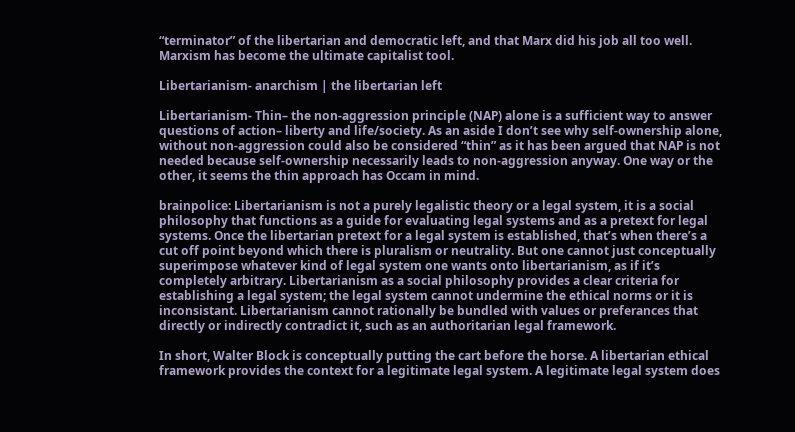“terminator” of the libertarian and democratic left, and that Marx did his job all too well. Marxism has become the ultimate capitalist tool.

Libertarianism- anarchism | the libertarian left

Libertarianism- Thin– the non-aggression principle (NAP) alone is a sufficient way to answer questions of action– liberty and life/society. As an aside I don’t see why self-ownership alone, without non-aggression could also be considered “thin” as it has been argued that NAP is not needed because self-ownership necessarily leads to non-aggression anyway. One way or the other, it seems the thin approach has Occam in mind.

brainpolice: Libertarianism is not a purely legalistic theory or a legal system, it is a social philosophy that functions as a guide for evaluating legal systems and as a pretext for legal systems. Once the libertarian pretext for a legal system is established, that’s when there’s a cut off point beyond which there is pluralism or neutrality. But one cannot just conceptually superimpose whatever kind of legal system one wants onto libertarianism, as if it’s completely arbitrary. Libertarianism as a social philosophy provides a clear criteria for establishing a legal system; the legal system cannot undermine the ethical norms or it is inconsistant. Libertarianism cannot rationally be bundled with values or preferances that directly or indirectly contradict it, such as an authoritarian legal framework.

In short, Walter Block is conceptually putting the cart before the horse. A libertarian ethical framework provides the context for a legitimate legal system. A legitimate legal system does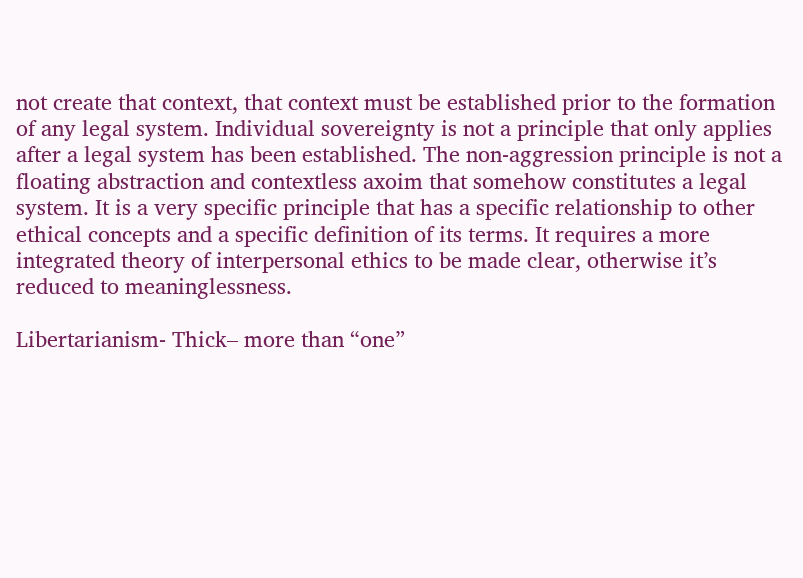not create that context, that context must be established prior to the formation of any legal system. Individual sovereignty is not a principle that only applies after a legal system has been established. The non-aggression principle is not a floating abstraction and contextless axoim that somehow constitutes a legal system. It is a very specific principle that has a specific relationship to other ethical concepts and a specific definition of its terms. It requires a more integrated theory of interpersonal ethics to be made clear, otherwise it’s reduced to meaninglessness.

Libertarianism- Thick– more than “one”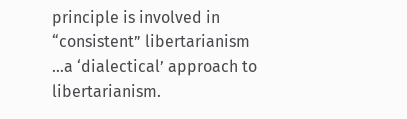principle is involved in “consistent” libertarianism …a ‘dialectical’ approach to libertarianism.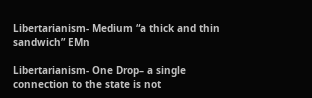Libertarianism- Medium “a thick and thin sandwich” EMn

Libertarianism- One Drop– a single connection to the state is not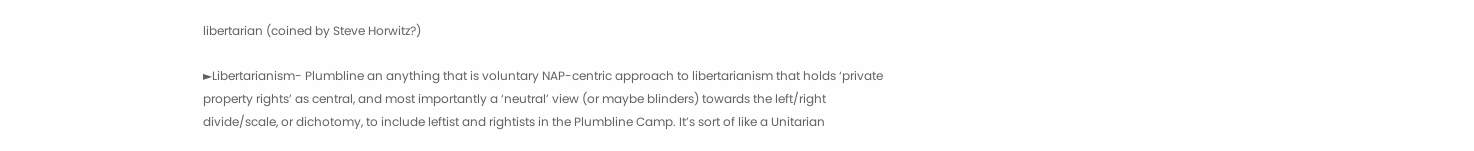libertarian (coined by Steve Horwitz?)

►Libertarianism- Plumbline an anything that is voluntary NAP-centric approach to libertarianism that holds ‘private property rights’ as central, and most importantly a ‘neutral’ view (or maybe blinders) towards the left/right divide/scale, or dichotomy, to include leftist and rightists in the Plumbline Camp. It’s sort of like a Unitarian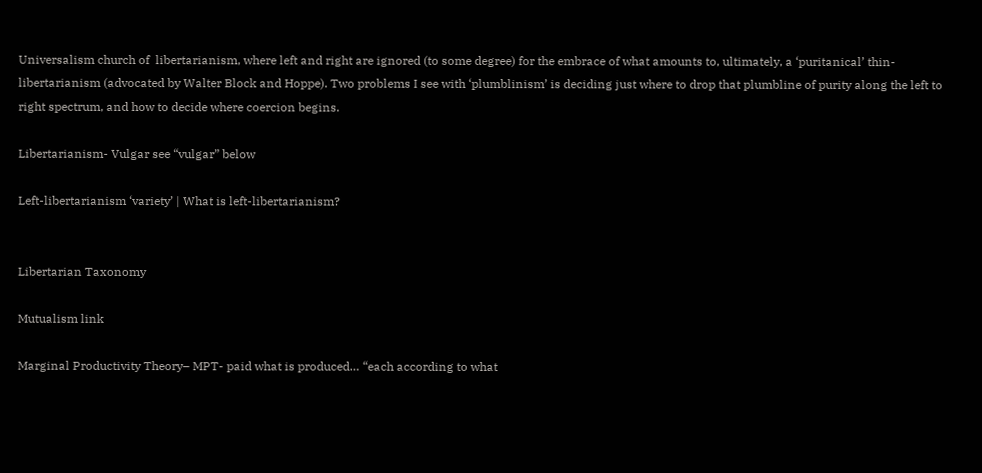Universalism church of  libertarianism, where left and right are ignored (to some degree) for the embrace of what amounts to, ultimately, a ‘puritanical’ thin-libertarianism (advocated by Walter Block and Hoppe). Two problems I see with ‘plumblinism’ is deciding just where to drop that plumbline of purity along the left to right spectrum, and how to decide where coercion begins.

Libertarianism- Vulgar see “vulgar” below

Left-libertarianism ‘variety’ | What is left-libertarianism?


Libertarian Taxonomy

Mutualism link

Marginal Productivity Theory– MPT- paid what is produced… “each according to what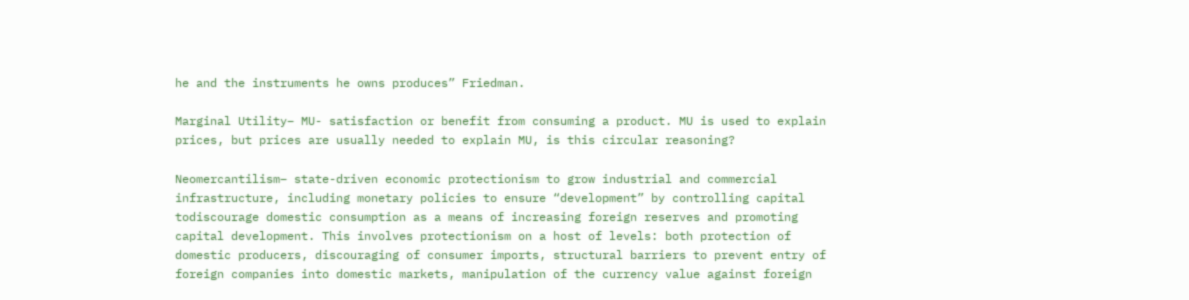he and the instruments he owns produces” Friedman.

Marginal Utility– MU- satisfaction or benefit from consuming a product. MU is used to explain prices, but prices are usually needed to explain MU, is this circular reasoning?

Neomercantilism– state-driven economic protectionism to grow industrial and commercial infrastructure, including monetary policies to ensure “development” by controlling capital todiscourage domestic consumption as a means of increasing foreign reserves and promoting capital development. This involves protectionism on a host of levels: both protection of domestic producers, discouraging of consumer imports, structural barriers to prevent entry of foreign companies into domestic markets, manipulation of the currency value against foreign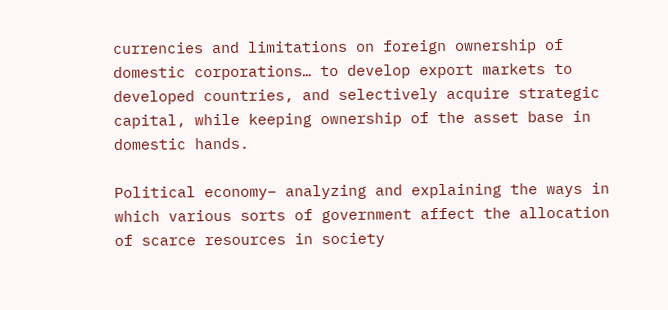currencies and limitations on foreign ownership of domestic corporations… to develop export markets to developed countries, and selectively acquire strategic capital, while keeping ownership of the asset base in domestic hands.

Political economy– analyzing and explaining the ways in which various sorts of government affect the allocation of scarce resources in society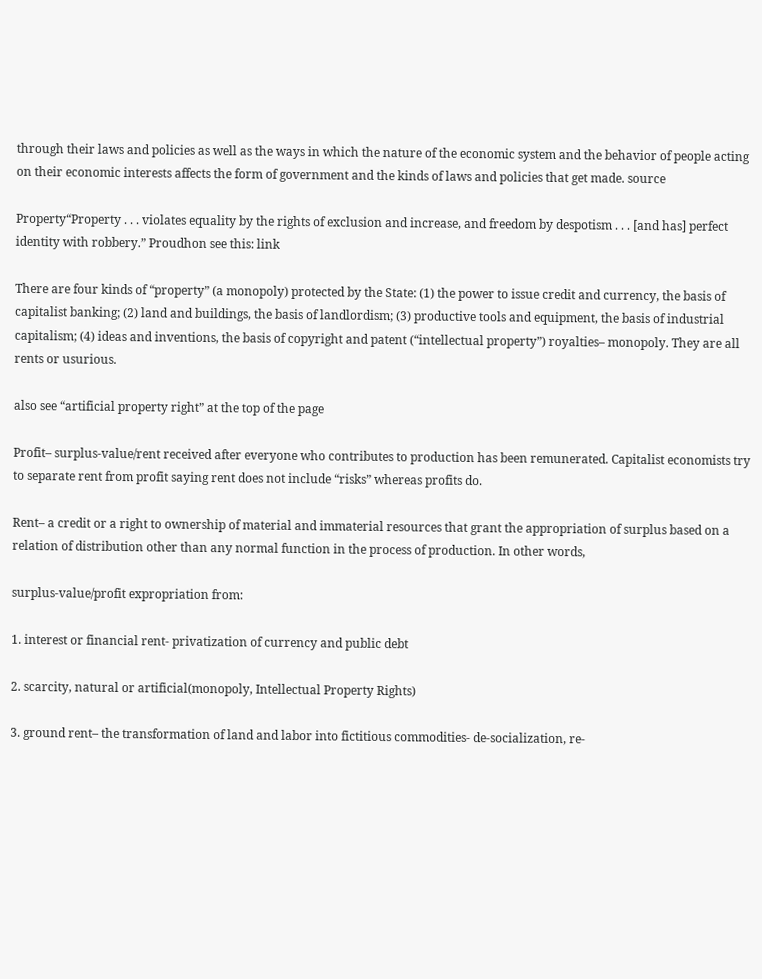through their laws and policies as well as the ways in which the nature of the economic system and the behavior of people acting on their economic interests affects the form of government and the kinds of laws and policies that get made. source

Property“Property . . . violates equality by the rights of exclusion and increase, and freedom by despotism . . . [and has] perfect identity with robbery.” Proudhon see this: link

There are four kinds of “property” (a monopoly) protected by the State: (1) the power to issue credit and currency, the basis of capitalist banking; (2) land and buildings, the basis of landlordism; (3) productive tools and equipment, the basis of industrial capitalism; (4) ideas and inventions, the basis of copyright and patent (“intellectual property”) royalties– monopoly. They are all rents or usurious.

also see “artificial property right” at the top of the page

Profit– surplus-value/rent received after everyone who contributes to production has been remunerated. Capitalist economists try to separate rent from profit saying rent does not include “risks” whereas profits do.

Rent– a credit or a right to ownership of material and immaterial resources that grant the appropriation of surplus based on a relation of distribution other than any normal function in the process of production. In other words,

surplus-value/profit expropriation from:

1. interest or financial rent- privatization of currency and public debt

2. scarcity, natural or artificial(monopoly, Intellectual Property Rights)

3. ground rent– the transformation of land and labor into fictitious commodities- de-socialization, re-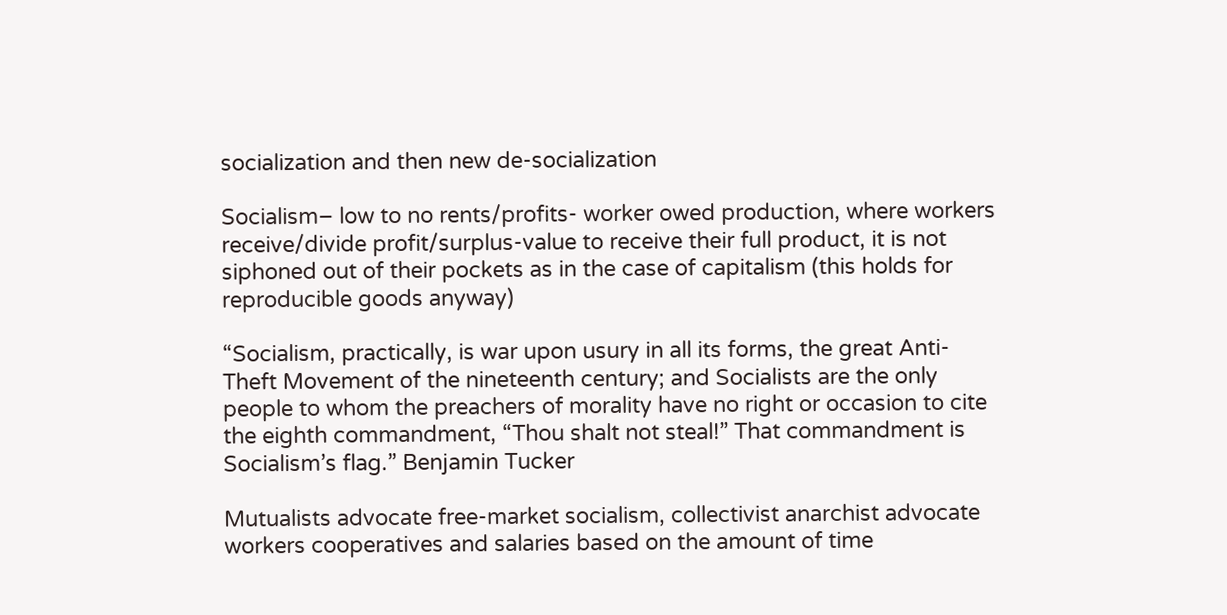socialization and then new de-socialization

Socialism– low to no rents/profits- worker owed production, where workers receive/divide profit/surplus-value to receive their full product, it is not siphoned out of their pockets as in the case of capitalism (this holds for reproducible goods anyway)

“Socialism, practically, is war upon usury in all its forms, the great Anti-Theft Movement of the nineteenth century; and Socialists are the only people to whom the preachers of morality have no right or occasion to cite the eighth commandment, “Thou shalt not steal!” That commandment is Socialism’s flag.” Benjamin Tucker

Mutualists advocate free-market socialism, collectivist anarchist advocate workers cooperatives and salaries based on the amount of time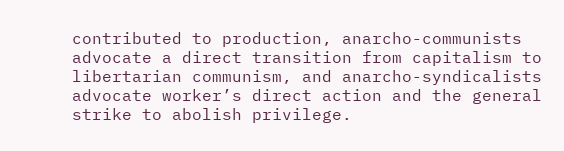contributed to production, anarcho-communists advocate a direct transition from capitalism to libertarian communism, and anarcho-syndicalists advocate worker’s direct action and the general strike to abolish privilege.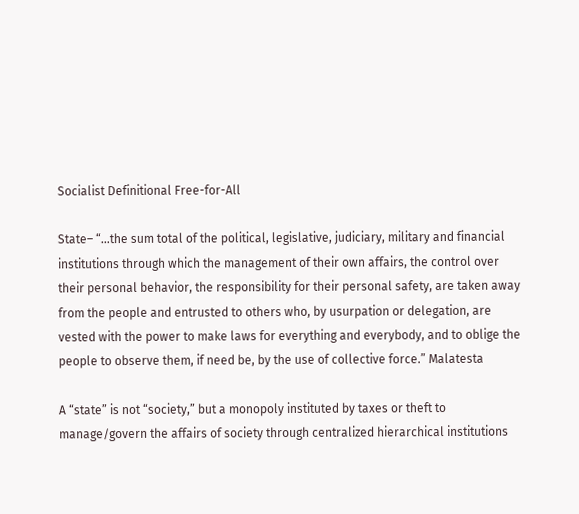Socialist Definitional Free-for-All

State– “…the sum total of the political, legislative, judiciary, military and financial institutions through which the management of their own affairs, the control over their personal behavior, the responsibility for their personal safety, are taken away from the people and entrusted to others who, by usurpation or delegation, are vested with the power to make laws for everything and everybody, and to oblige the people to observe them, if need be, by the use of collective force.” Malatesta

A “state” is not “society,” but a monopoly instituted by taxes or theft to manage/govern the affairs of society through centralized hierarchical institutions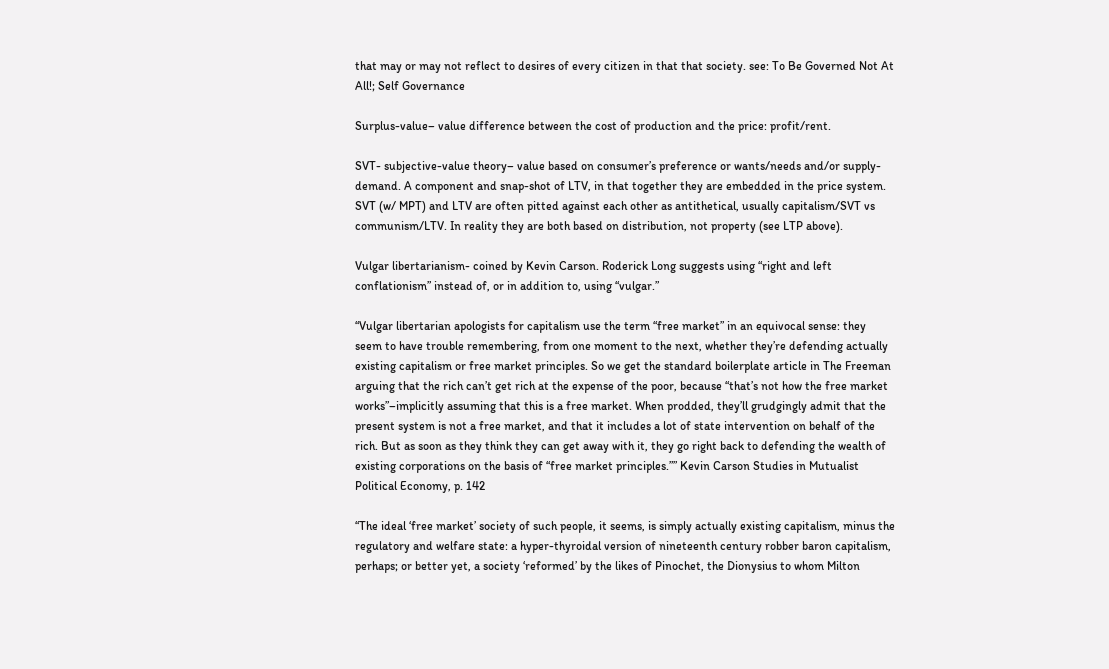that may or may not reflect to desires of every citizen in that that society. see: To Be Governed Not At All!; Self Governance

Surplus-value– value difference between the cost of production and the price: profit/rent.

SVT- subjective-value theory– value based on consumer’s preference or wants/needs and/or supply-demand. A component and snap-shot of LTV, in that together they are embedded in the price system. SVT (w/ MPT) and LTV are often pitted against each other as antithetical, usually capitalism/SVT vs communism/LTV. In reality they are both based on distribution, not property (see LTP above).

Vulgar libertarianism- coined by Kevin Carson. Roderick Long suggests using “right and left conflationism” instead of, or in addition to, using “vulgar.”

“Vulgar libertarian apologists for capitalism use the term “free market” in an equivocal sense: they seem to have trouble remembering, from one moment to the next, whether they’re defending actually existing capitalism or free market principles. So we get the standard boilerplate article in The Freeman arguing that the rich can’t get rich at the expense of the poor, because “that’s not how the free market works”–implicitly assuming that this is a free market. When prodded, they’ll grudgingly admit that the present system is not a free market, and that it includes a lot of state intervention on behalf of the rich. But as soon as they think they can get away with it, they go right back to defending the wealth of existing corporations on the basis of “free market principles.”” Kevin Carson Studies in Mutualist Political Economy, p. 142

“The ideal ‘free market’ society of such people, it seems, is simply actually existing capitalism, minus the regulatory and welfare state: a hyper-thyroidal version of nineteenth century robber baron capitalism, perhaps; or better yet, a society ‘reformed’ by the likes of Pinochet, the Dionysius to whom Milton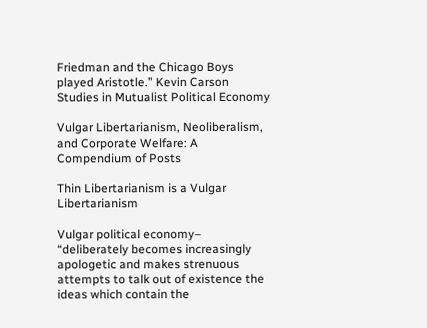Friedman and the Chicago Boys played Aristotle.” Kevin Carson Studies in Mutualist Political Economy

Vulgar Libertarianism, Neoliberalism, and Corporate Welfare: A Compendium of Posts

Thin Libertarianism is a Vulgar Libertarianism

Vulgar political economy– “deliberately becomes increasingly apologetic and makes strenuous attempts to talk out of existence the ideas which contain the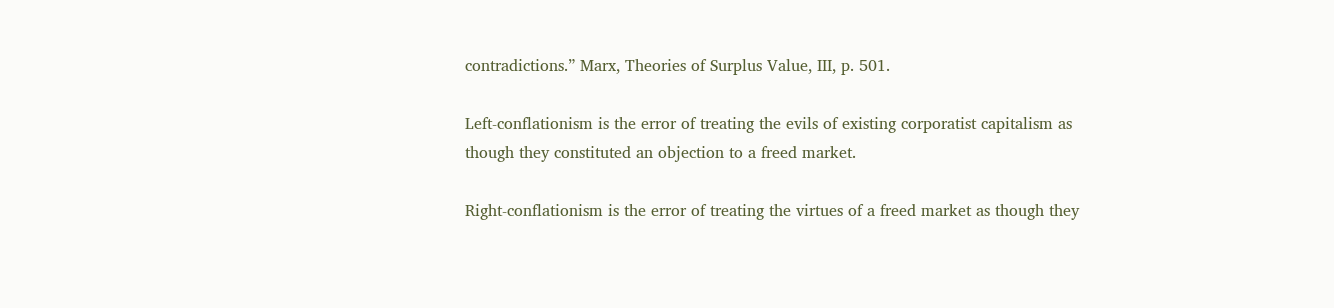contradictions.” Marx, Theories of Surplus Value, III, p. 501.

Left-conflationism is the error of treating the evils of existing corporatist capitalism as though they constituted an objection to a freed market.

Right-conflationism is the error of treating the virtues of a freed market as though they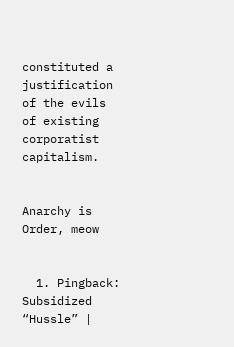constituted a justification of the evils of existing corporatist capitalism.


Anarchy is Order, meow


  1. Pingback: Subsidized “Hussle” |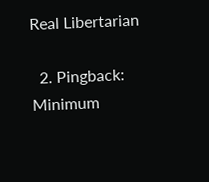Real Libertarian

  2. Pingback: Minimum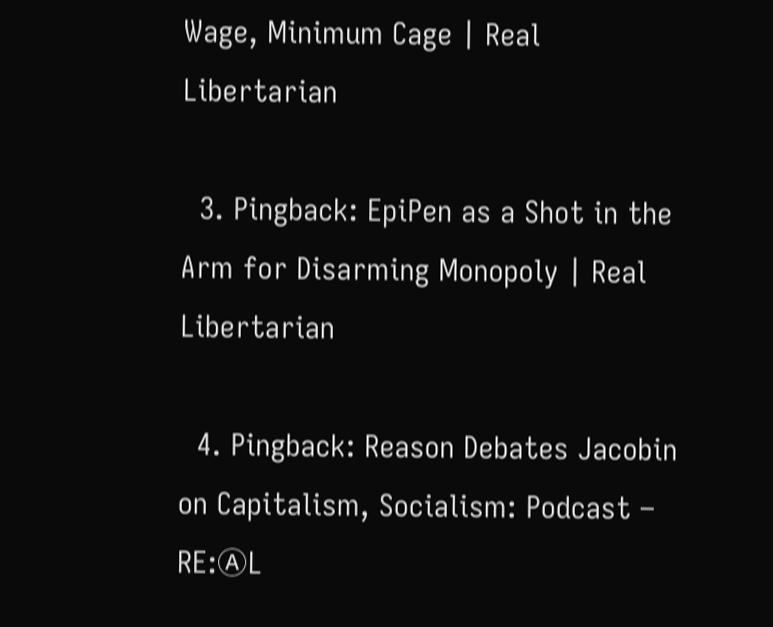Wage, Minimum Cage | Real Libertarian

  3. Pingback: EpiPen as a Shot in the Arm for Disarming Monopoly | Real Libertarian

  4. Pingback: Reason Debates Jacobin on Capitalism, Socialism: Podcast – RE:ⒶL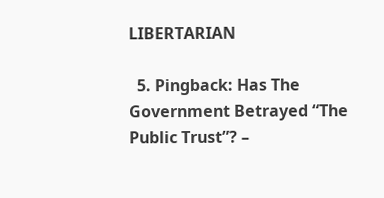LIBERTARIAN

  5. Pingback: Has The Government Betrayed “The Public Trust”? –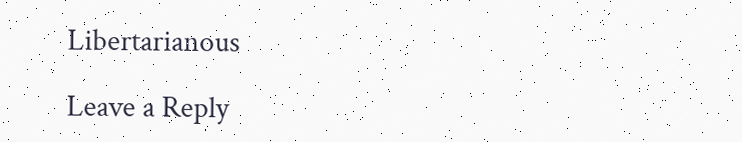Libertarianous

Leave a Reply